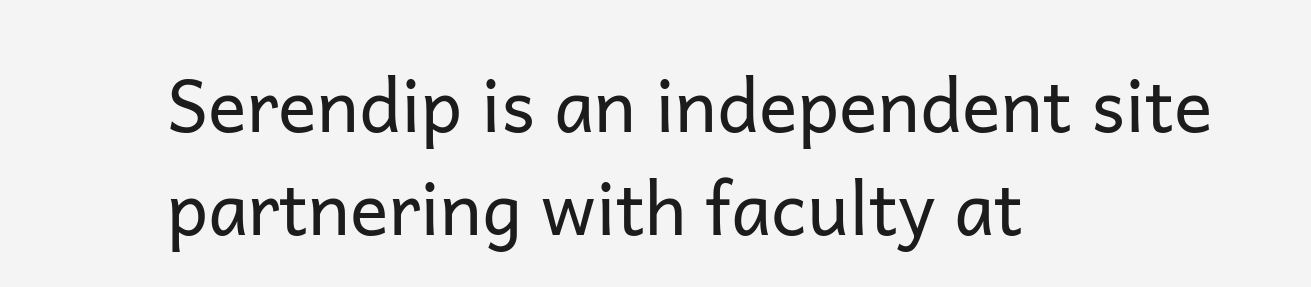Serendip is an independent site partnering with faculty at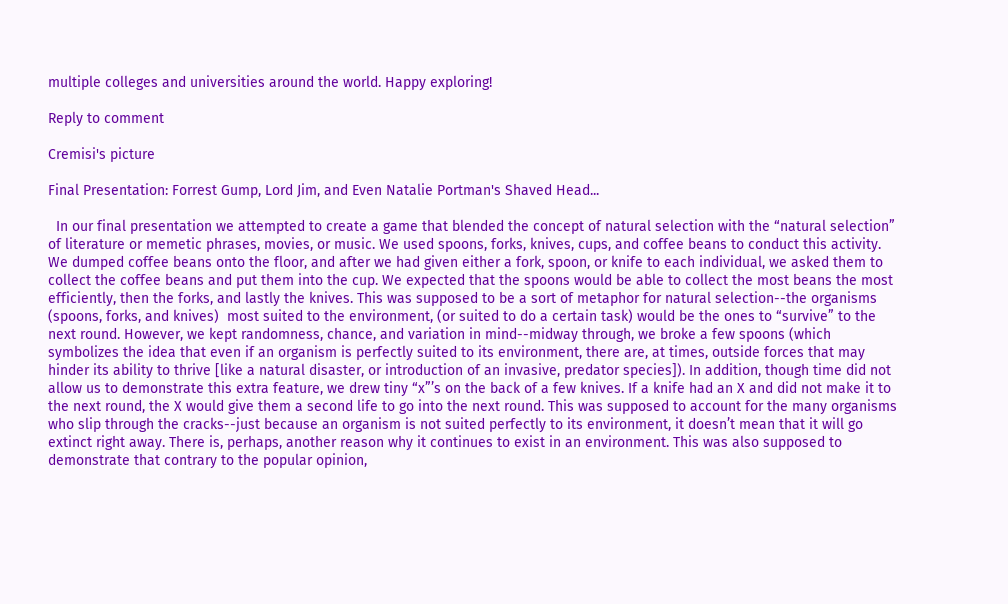multiple colleges and universities around the world. Happy exploring!

Reply to comment

Cremisi's picture

Final Presentation: Forrest Gump, Lord Jim, and Even Natalie Portman's Shaved Head...

  In our final presentation we attempted to create a game that blended the concept of natural selection with the “natural selection” of literature or memetic phrases, movies, or music. We used spoons, forks, knives, cups, and coffee beans to conduct this activity. We dumped coffee beans onto the floor, and after we had given either a fork, spoon, or knife to each individual, we asked them to collect the coffee beans and put them into the cup. We expected that the spoons would be able to collect the most beans the most efficiently, then the forks, and lastly the knives. This was supposed to be a sort of metaphor for natural selection--the organisms (spoons, forks, and knives)  most suited to the environment, (or suited to do a certain task) would be the ones to “survive” to the next round. However, we kept randomness, chance, and variation in mind--midway through, we broke a few spoons (which symbolizes the idea that even if an organism is perfectly suited to its environment, there are, at times, outside forces that may hinder its ability to thrive [like a natural disaster, or introduction of an invasive, predator species]). In addition, though time did not allow us to demonstrate this extra feature, we drew tiny “x”’s on the back of a few knives. If a knife had an X and did not make it to the next round, the X would give them a second life to go into the next round. This was supposed to account for the many organisms who slip through the cracks--just because an organism is not suited perfectly to its environment, it doesn’t mean that it will go extinct right away. There is, perhaps, another reason why it continues to exist in an environment. This was also supposed to demonstrate that contrary to the popular opinion,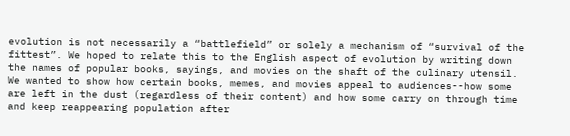evolution is not necessarily a “battlefield” or solely a mechanism of “survival of the fittest”. We hoped to relate this to the English aspect of evolution by writing down the names of popular books, sayings, and movies on the shaft of the culinary utensil. We wanted to show how certain books, memes, and movies appeal to audiences--how some are left in the dust (regardless of their content) and how some carry on through time and keep reappearing population after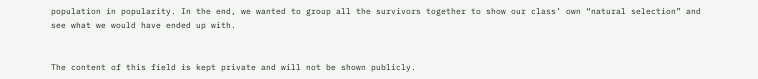population in popularity. In the end, we wanted to group all the survivors together to show our class’ own “natural selection” and see what we would have ended up with.


The content of this field is kept private and will not be shown publicly.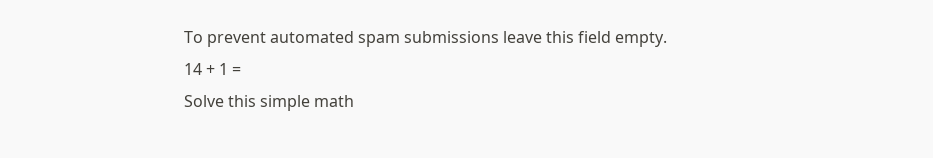To prevent automated spam submissions leave this field empty.
14 + 1 =
Solve this simple math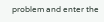problem and enter the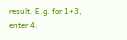result. E.g. for 1+3, enter 4.